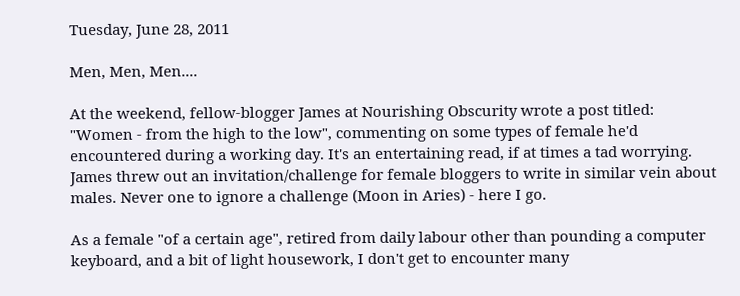Tuesday, June 28, 2011

Men, Men, Men....

At the weekend, fellow-blogger James at Nourishing Obscurity wrote a post titled: "Women - from the high to the low", commenting on some types of female he'd encountered during a working day. It's an entertaining read, if at times a tad worrying. James threw out an invitation/challenge for female bloggers to write in similar vein about males. Never one to ignore a challenge (Moon in Aries) - here I go.

As a female "of a certain age", retired from daily labour other than pounding a computer keyboard, and a bit of light housework, I don't get to encounter many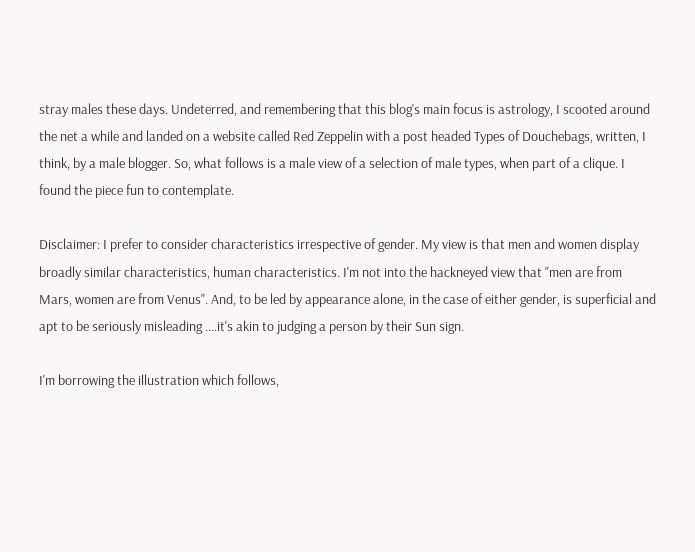stray males these days. Undeterred, and remembering that this blog's main focus is astrology, I scooted around the net a while and landed on a website called Red Zeppelin with a post headed Types of Douchebags, written, I think, by a male blogger. So, what follows is a male view of a selection of male types, when part of a clique. I found the piece fun to contemplate.

Disclaimer: I prefer to consider characteristics irrespective of gender. My view is that men and women display broadly similar characteristics, human characteristics. I'm not into the hackneyed view that "men are from Mars, women are from Venus". And, to be led by appearance alone, in the case of either gender, is superficial and apt to be seriously misleading ....it's akin to judging a person by their Sun sign.

I'm borrowing the illustration which follows,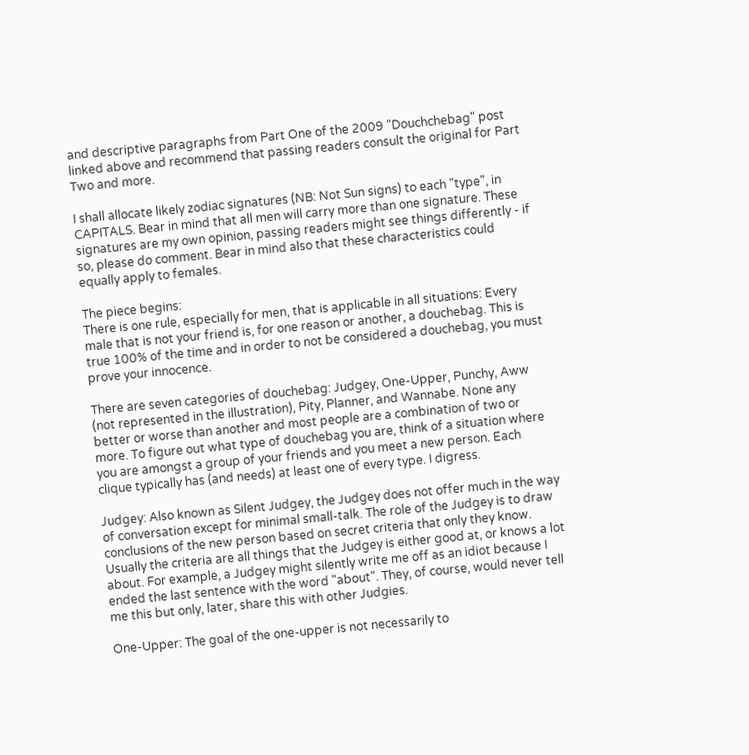and descriptive paragraphs from Part One of the 2009 "Douchchebag" post linked above and recommend that passing readers consult the original for Part Two and more.

I shall allocate likely zodiac signatures (NB: Not Sun signs) to each "type", in CAPITALS. Bear in mind that all men will carry more than one signature. These signatures are my own opinion, passing readers might see things differently - if so, please do comment. Bear in mind also that these characteristics could equally apply to females.

The piece begins:
There is one rule, especially for men, that is applicable in all situations: Every male that is not your friend is, for one reason or another, a douchebag. This is true 100% of the time and in order to not be considered a douchebag, you must prove your innocence.

There are seven categories of douchebag: Judgey, One-Upper, Punchy, Aww (not represented in the illustration), Pity, Planner, and Wannabe. None any better or worse than another and most people are a combination of two or more. To figure out what type of douchebag you are, think of a situation where you are amongst a group of your friends and you meet a new person. Each clique typically has (and needs) at least one of every type. I digress.

Judgey: Also known as Silent Judgey, the Judgey does not offer much in the way of conversation except for minimal small-talk. The role of the Judgey is to draw conclusions of the new person based on secret criteria that only they know. Usually the criteria are all things that the Judgey is either good at, or knows a lot about. For example, a Judgey might silently write me off as an idiot because I ended the last sentence with the word "about". They, of course, would never tell me this but only, later, share this with other Judgies.

One-Upper: The goal of the one-upper is not necessarily to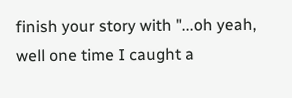finish your story with "...oh yeah, well one time I caught a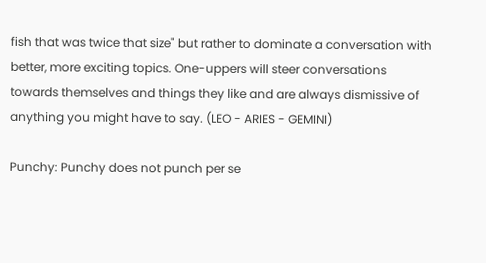fish that was twice that size" but rather to dominate a conversation with better, more exciting topics. One-uppers will steer conversations towards themselves and things they like and are always dismissive of anything you might have to say. (LEO - ARIES - GEMINI)

Punchy: Punchy does not punch per se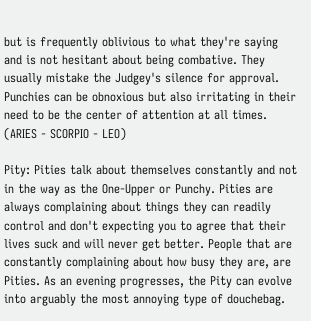but is frequently oblivious to what they're saying and is not hesitant about being combative. They usually mistake the Judgey's silence for approval. Punchies can be obnoxious but also irritating in their need to be the center of attention at all times. (ARIES - SCORPIO - LEO)

Pity: Pities talk about themselves constantly and not in the way as the One-Upper or Punchy. Pities are always complaining about things they can readily control and don't expecting you to agree that their lives suck and will never get better. People that are constantly complaining about how busy they are, are Pities. As an evening progresses, the Pity can evolve into arguably the most annoying type of douchebag.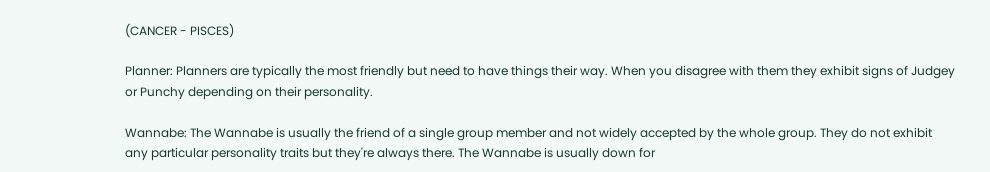(CANCER - PISCES)

Planner: Planners are typically the most friendly but need to have things their way. When you disagree with them they exhibit signs of Judgey or Punchy depending on their personality.

Wannabe: The Wannabe is usually the friend of a single group member and not widely accepted by the whole group. They do not exhibit any particular personality traits but they're always there. The Wannabe is usually down for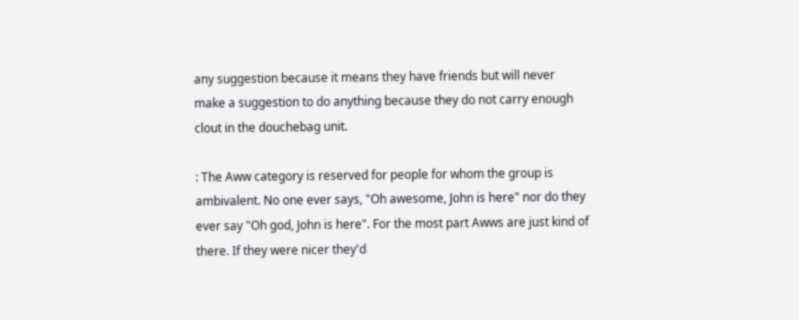any suggestion because it means they have friends but will never make a suggestion to do anything because they do not carry enough clout in the douchebag unit.

: The Aww category is reserved for people for whom the group is ambivalent. No one ever says, "Oh awesome, John is here" nor do they ever say "Oh god, John is here". For the most part Awws are just kind of there. If they were nicer they'd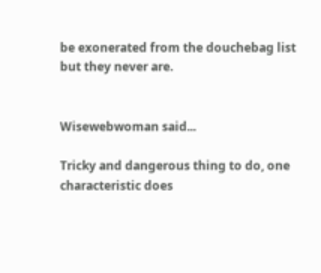be exonerated from the douchebag list but they never are.


Wisewebwoman said...

Tricky and dangerous thing to do, one characteristic does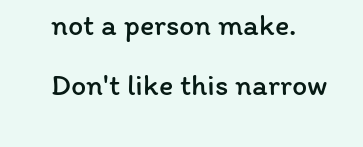not a person make.
Don't like this narrow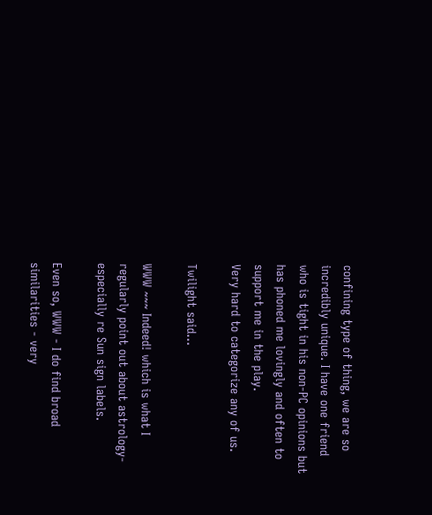confining type of thing, we are so incredibly unique. I have one friend who is tight in his non-PC opinions but has phoned me lovingly and often to support me in the play.
Very hard to categorize any of us.

Twilight said...

WWW ~~~ Indeed! which is what I regularly point out about astrology- especially re Sun sign labels.

Even so, WWW - I do find broad similarities - very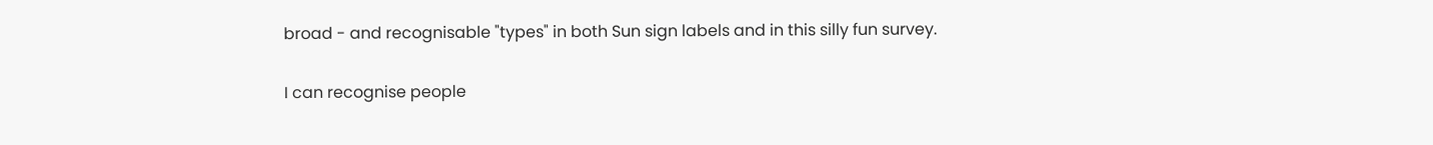broad - and recognisable "types" in both Sun sign labels and in this silly fun survey.

I can recognise people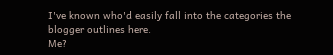I've known who'd easily fall into the categories the blogger outlines here.
Me?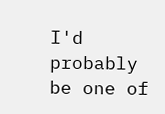I'd probably be one of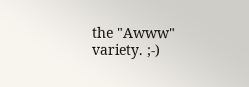the "Awww" variety. ;-)